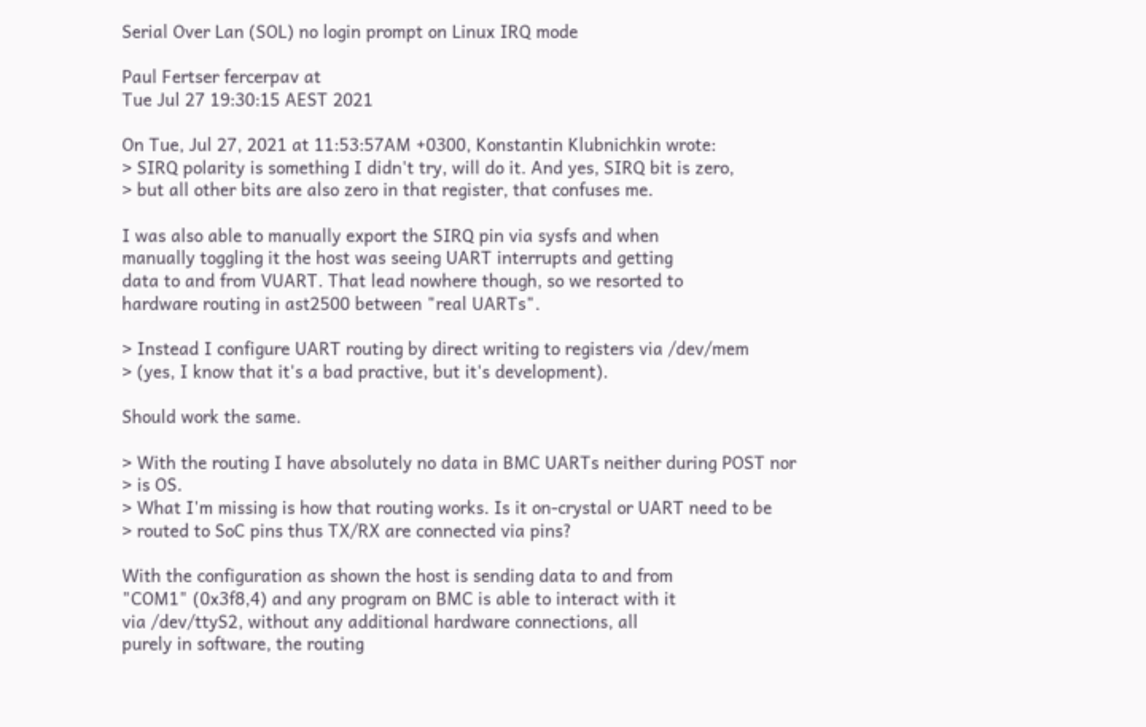Serial Over Lan (SOL) no login prompt on Linux IRQ mode

Paul Fertser fercerpav at
Tue Jul 27 19:30:15 AEST 2021

On Tue, Jul 27, 2021 at 11:53:57AM +0300, Konstantin Klubnichkin wrote:
> SIRQ polarity is something I didn't try, will do it. And yes, SIRQ bit is zero,
> but all other bits are also zero in that register, that confuses me.

I was also able to manually export the SIRQ pin via sysfs and when
manually toggling it the host was seeing UART interrupts and getting
data to and from VUART. That lead nowhere though, so we resorted to
hardware routing in ast2500 between "real UARTs".

> Instead I configure UART routing by direct writing to registers via /dev/mem
> (yes, I know that it's a bad practive, but it's development).

Should work the same.

> With the routing I have absolutely no data in BMC UARTs neither during POST nor
> is OS.
> What I'm missing is how that routing works. Is it on-crystal or UART need to be
> routed to SoC pins thus TX/RX are connected via pins?

With the configuration as shown the host is sending data to and from
"COM1" (0x3f8,4) and any program on BMC is able to interact with it
via /dev/ttyS2, without any additional hardware connections, all
purely in software, the routing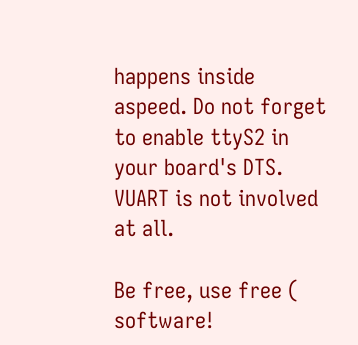happens inside aspeed. Do not forget
to enable ttyS2 in your board's DTS. VUART is not involved at all.

Be free, use free ( software!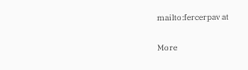mailto:fercerpav at

More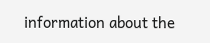information about the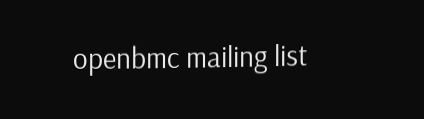openbmc mailing list